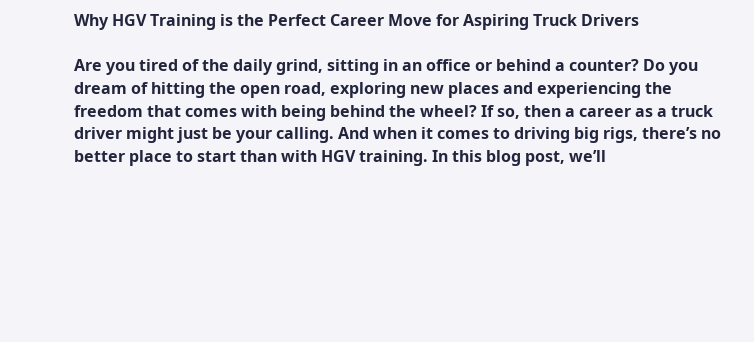Why HGV Training is the Perfect Career Move for Aspiring Truck Drivers

Are you tired of the daily grind, sitting in an office or behind a counter? Do you dream of hitting the open road, exploring new places and experiencing the freedom that comes with being behind the wheel? If so, then a career as a truck driver might just be your calling. And when it comes to driving big rigs, there’s no better place to start than with HGV training. In this blog post, we’ll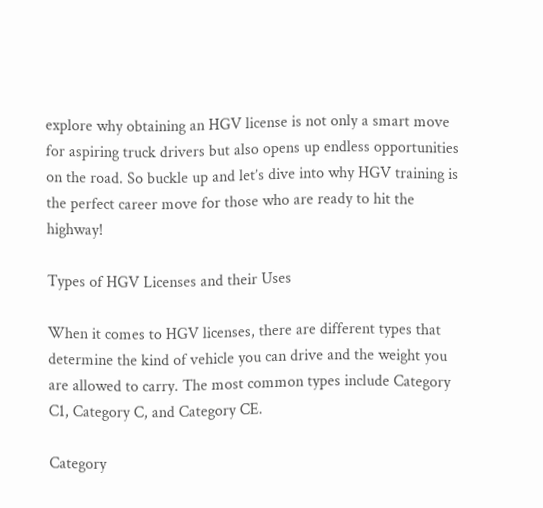explore why obtaining an HGV license is not only a smart move for aspiring truck drivers but also opens up endless opportunities on the road. So buckle up and let’s dive into why HGV training is the perfect career move for those who are ready to hit the highway!

Types of HGV Licenses and their Uses

When it comes to HGV licenses, there are different types that determine the kind of vehicle you can drive and the weight you are allowed to carry. The most common types include Category C1, Category C, and Category CE.

Category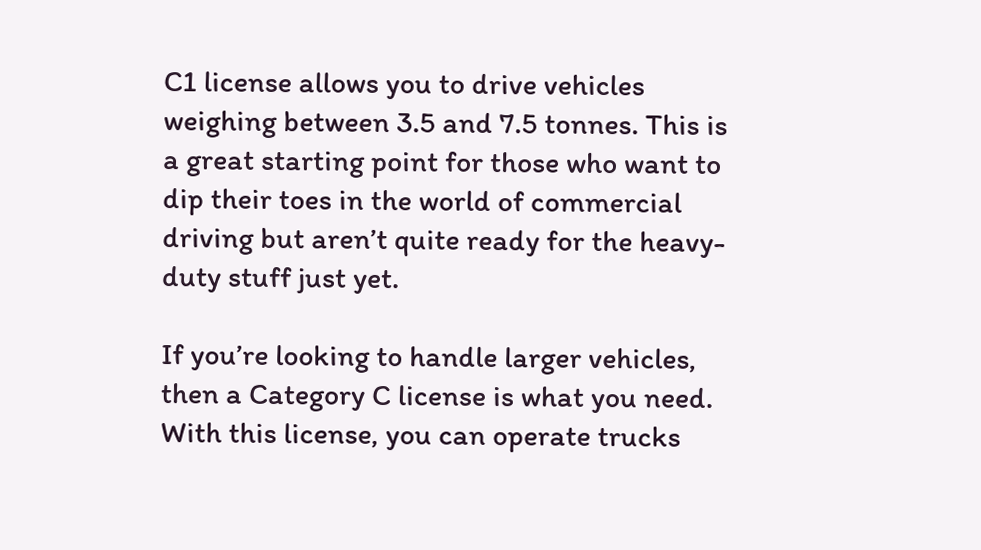C1 license allows you to drive vehicles weighing between 3.5 and 7.5 tonnes. This is a great starting point for those who want to dip their toes in the world of commercial driving but aren’t quite ready for the heavy-duty stuff just yet.

If you’re looking to handle larger vehicles, then a Category C license is what you need. With this license, you can operate trucks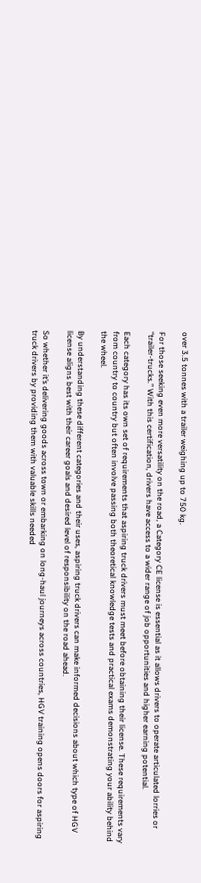over 3.5 tonnes with a trailer weighing up to 750 kg.

For those seeking even more versatility on the road, a Category CE license is essential as it allows drivers to operate articulated lorries or “trailer-trucks.” With this certification, drivers have access to a wider range of job opportunities and higher earning potential.

Each category has its own set of requirements that aspiring truck drivers must meet before obtaining their license. These requirements vary from country to country but often involve passing both theoretical knowledge tests and practical exams demonstrating your ability behind the wheel.

By understanding these different categories and their uses, aspiring truck drivers can make informed decisions about which type of HGV license aligns best with their career goals and desired level of responsibility on the road ahead.

So whether it’s delivering goods across town or embarking on long-haul journeys across countries, HGV training opens doors for aspiring truck drivers by providing them with valuable skills needed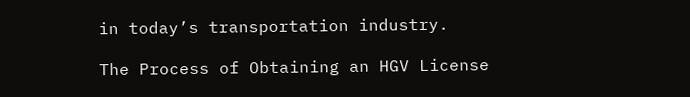in today’s transportation industry.

The Process of Obtaining an HGV License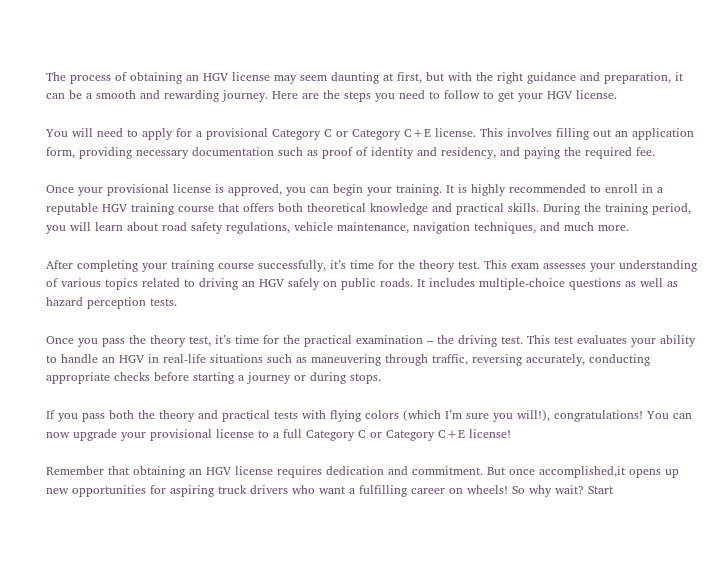The process of obtaining an HGV license may seem daunting at first, but with the right guidance and preparation, it can be a smooth and rewarding journey. Here are the steps you need to follow to get your HGV license.

You will need to apply for a provisional Category C or Category C+E license. This involves filling out an application form, providing necessary documentation such as proof of identity and residency, and paying the required fee.

Once your provisional license is approved, you can begin your training. It is highly recommended to enroll in a reputable HGV training course that offers both theoretical knowledge and practical skills. During the training period, you will learn about road safety regulations, vehicle maintenance, navigation techniques, and much more.

After completing your training course successfully, it’s time for the theory test. This exam assesses your understanding of various topics related to driving an HGV safely on public roads. It includes multiple-choice questions as well as hazard perception tests.

Once you pass the theory test, it’s time for the practical examination – the driving test. This test evaluates your ability to handle an HGV in real-life situations such as maneuvering through traffic, reversing accurately, conducting appropriate checks before starting a journey or during stops.

If you pass both the theory and practical tests with flying colors (which I’m sure you will!), congratulations! You can now upgrade your provisional license to a full Category C or Category C+E license!

Remember that obtaining an HGV license requires dedication and commitment. But once accomplished,it opens up new opportunities for aspiring truck drivers who want a fulfilling career on wheels! So why wait? Start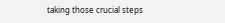taking those crucial steps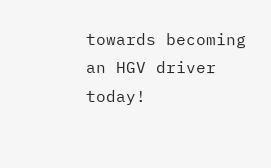towards becoming an HGV driver today!